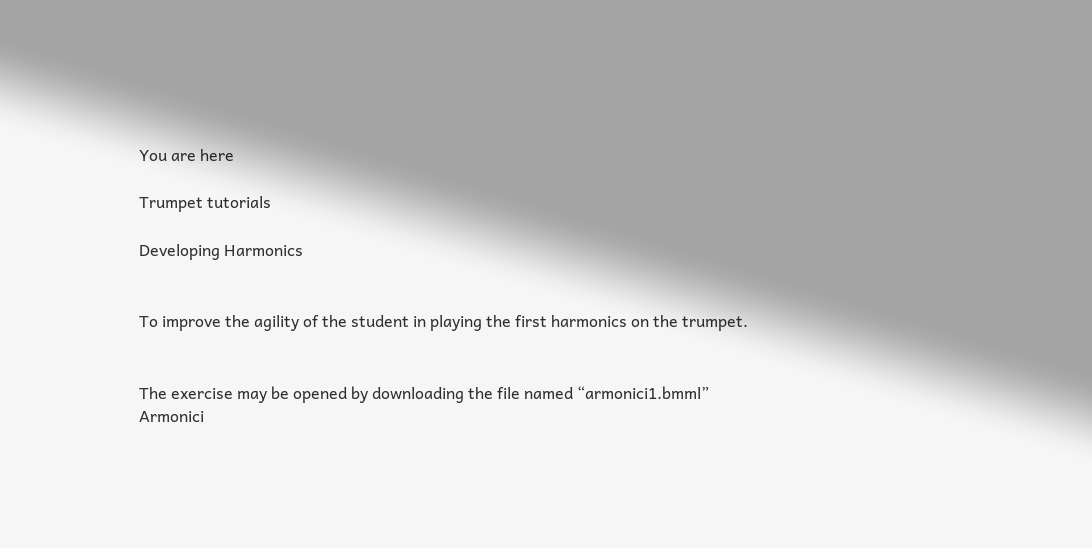You are here

Trumpet tutorials

Developing Harmonics


To improve the agility of the student in playing the first harmonics on the trumpet.


The exercise may be opened by downloading the file named “armonici1.bmml”
Armonici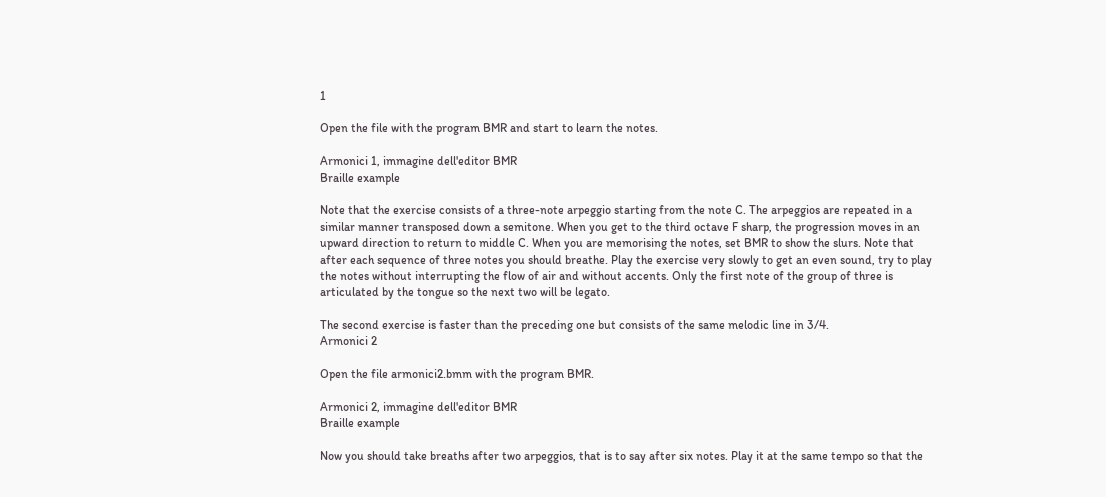1

Open the file with the program BMR and start to learn the notes.

Armonici 1, immagine dell'editor BMR
Braille example

Note that the exercise consists of a three-note arpeggio starting from the note C. The arpeggios are repeated in a similar manner transposed down a semitone. When you get to the third octave F sharp, the progression moves in an upward direction to return to middle C. When you are memorising the notes, set BMR to show the slurs. Note that after each sequence of three notes you should breathe. Play the exercise very slowly to get an even sound, try to play the notes without interrupting the flow of air and without accents. Only the first note of the group of three is articulated by the tongue so the next two will be legato.

The second exercise is faster than the preceding one but consists of the same melodic line in 3/4.
Armonici 2

Open the file armonici2.bmm with the program BMR.

Armonici 2, immagine dell'editor BMR
Braille example

Now you should take breaths after two arpeggios, that is to say after six notes. Play it at the same tempo so that the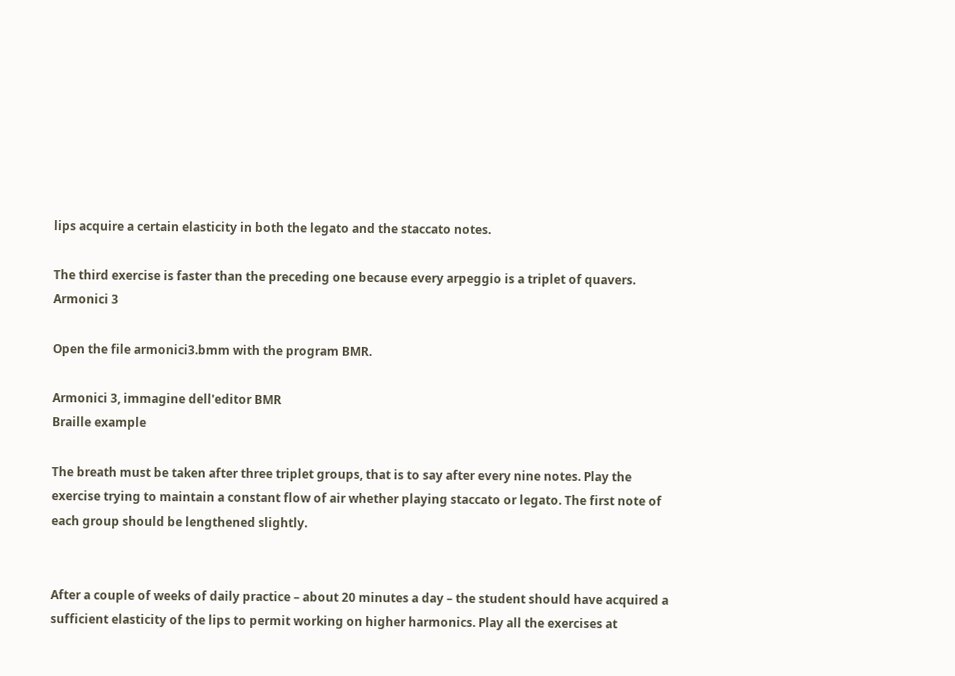lips acquire a certain elasticity in both the legato and the staccato notes.

The third exercise is faster than the preceding one because every arpeggio is a triplet of quavers.
Armonici 3

Open the file armonici3.bmm with the program BMR.

Armonici 3, immagine dell'editor BMR
Braille example

The breath must be taken after three triplet groups, that is to say after every nine notes. Play the exercise trying to maintain a constant flow of air whether playing staccato or legato. The first note of each group should be lengthened slightly.


After a couple of weeks of daily practice – about 20 minutes a day – the student should have acquired a sufficient elasticity of the lips to permit working on higher harmonics. Play all the exercises at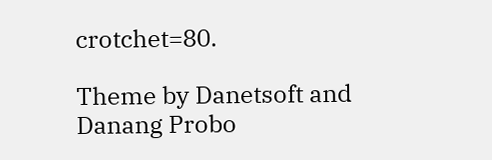crotchet=80.

Theme by Danetsoft and Danang Probo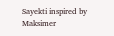Sayekti inspired by Maksimer